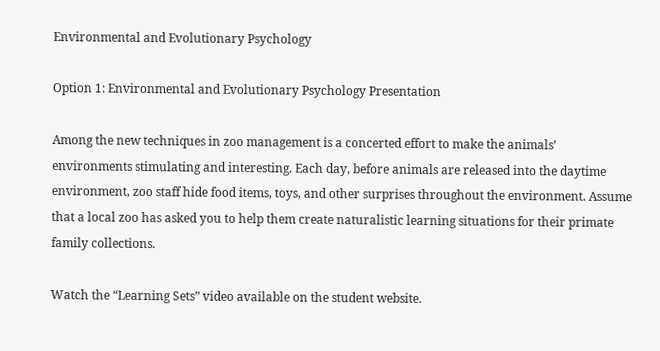Environmental and Evolutionary Psychology

Option 1: Environmental and Evolutionary Psychology Presentation

Among the new techniques in zoo management is a concerted effort to make the animals’ environments stimulating and interesting. Each day, before animals are released into the daytime environment, zoo staff hide food items, toys, and other surprises throughout the environment. Assume that a local zoo has asked you to help them create naturalistic learning situations for their primate family collections.

Watch the “Learning Sets” video available on the student website.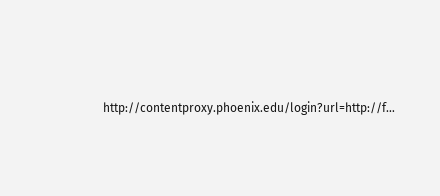http://contentproxy.phoenix.edu/login?url=http://f…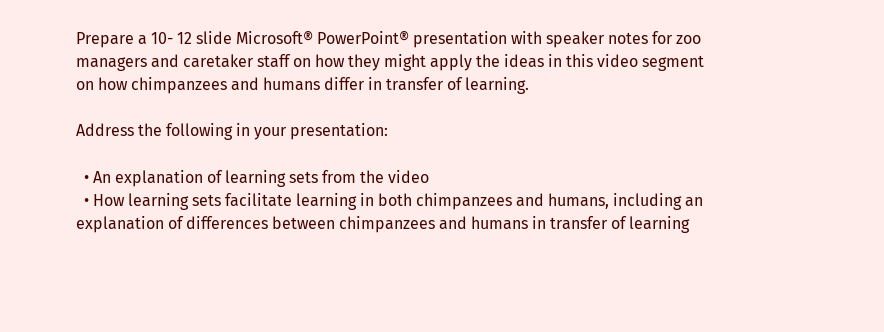Prepare a 10- 12 slide Microsoft® PowerPoint® presentation with speaker notes for zoo managers and caretaker staff on how they might apply the ideas in this video segment on how chimpanzees and humans differ in transfer of learning.

Address the following in your presentation:

  • An explanation of learning sets from the video
  • How learning sets facilitate learning in both chimpanzees and humans, including an explanation of differences between chimpanzees and humans in transfer of learning